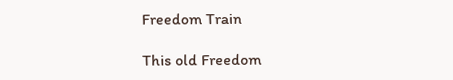Freedom Train

This old Freedom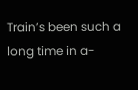Train’s been such a long time in a-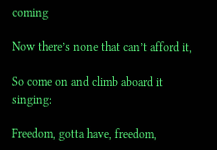coming

Now there’s none that can’t afford it,

So come on and climb aboard it singing:

Freedom, gotta have, freedom,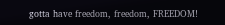gotta have freedom, freedom, FREEDOM!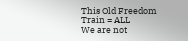This Old Freedom Train = ALL
We are not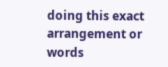doing this exact arrangement or words